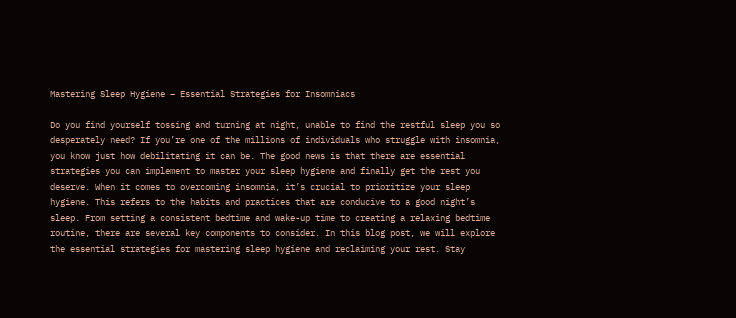Mastering Sleep Hygiene – Essential Strategies for Insomniacs

Do you find yourself tossing and turning at night, unable to find the restful sleep you so desperately need? If you’re one of the millions of individuals who struggle with insomnia, you know just how debilitating it can be. The good news is that there are essential strategies you can implement to master your sleep hygiene and finally get the rest you deserve. When it comes to overcoming insomnia, it’s crucial to prioritize your sleep hygiene. This refers to the habits and practices that are conducive to a good night’s sleep. From setting a consistent bedtime and wake-up time to creating a relaxing bedtime routine, there are several key components to consider. In this blog post, we will explore the essential strategies for mastering sleep hygiene and reclaiming your rest. Stay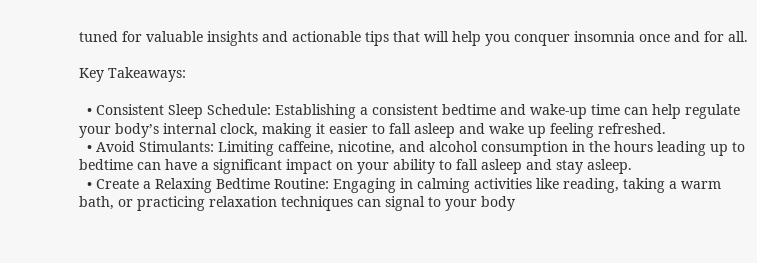tuned for valuable insights and actionable tips that will help you conquer insomnia once and for all.

Key Takeaways:

  • Consistent Sleep Schedule: Establishing a consistent bedtime and wake-up time can help regulate your body’s internal clock, making it easier to fall asleep and wake up feeling refreshed.
  • Avoid Stimulants: Limiting caffeine, nicotine, and alcohol consumption in the hours leading up to bedtime can have a significant impact on your ability to fall asleep and stay asleep.
  • Create a Relaxing Bedtime Routine: Engaging in calming activities like reading, taking a warm bath, or practicing relaxation techniques can signal to your body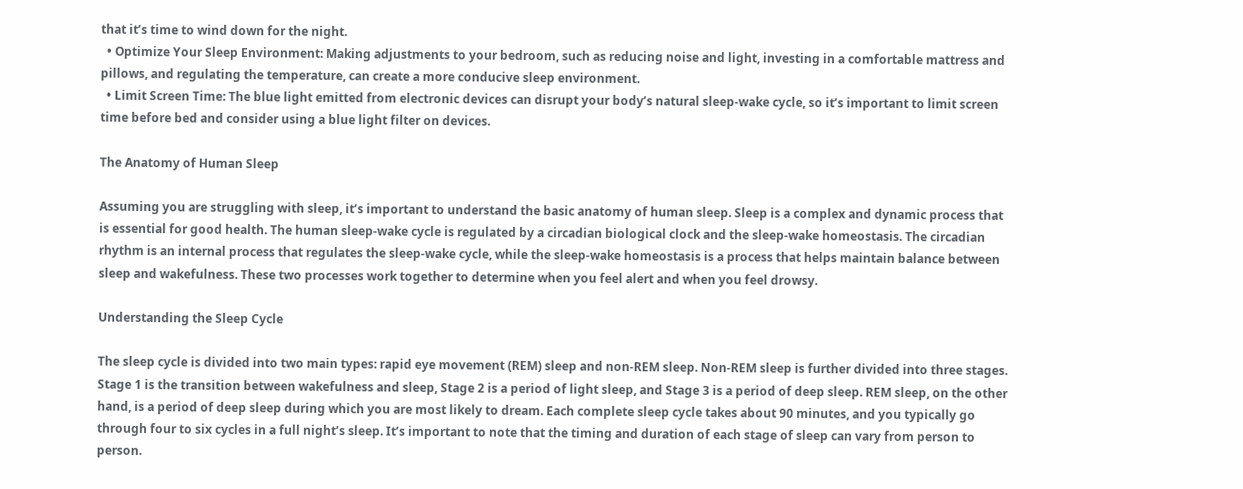that it’s time to wind down for the night.
  • Optimize Your Sleep Environment: Making adjustments to your bedroom, such as reducing noise and light, investing in a comfortable mattress and pillows, and regulating the temperature, can create a more conducive sleep environment.
  • Limit Screen Time: The blue light emitted from electronic devices can disrupt your body’s natural sleep-wake cycle, so it’s important to limit screen time before bed and consider using a blue light filter on devices.

The Anatomy of Human Sleep

Assuming you are struggling with sleep, it’s important to understand the basic anatomy of human sleep. Sleep is a complex and dynamic process that is essential for good health. The human sleep-wake cycle is regulated by a circadian biological clock and the sleep-wake homeostasis. The circadian rhythm is an internal process that regulates the sleep-wake cycle, while the sleep-wake homeostasis is a process that helps maintain balance between sleep and wakefulness. These two processes work together to determine when you feel alert and when you feel drowsy.

Understanding the Sleep Cycle

The sleep cycle is divided into two main types: rapid eye movement (REM) sleep and non-REM sleep. Non-REM sleep is further divided into three stages. Stage 1 is the transition between wakefulness and sleep, Stage 2 is a period of light sleep, and Stage 3 is a period of deep sleep. REM sleep, on the other hand, is a period of deep sleep during which you are most likely to dream. Each complete sleep cycle takes about 90 minutes, and you typically go through four to six cycles in a full night’s sleep. It’s important to note that the timing and duration of each stage of sleep can vary from person to person.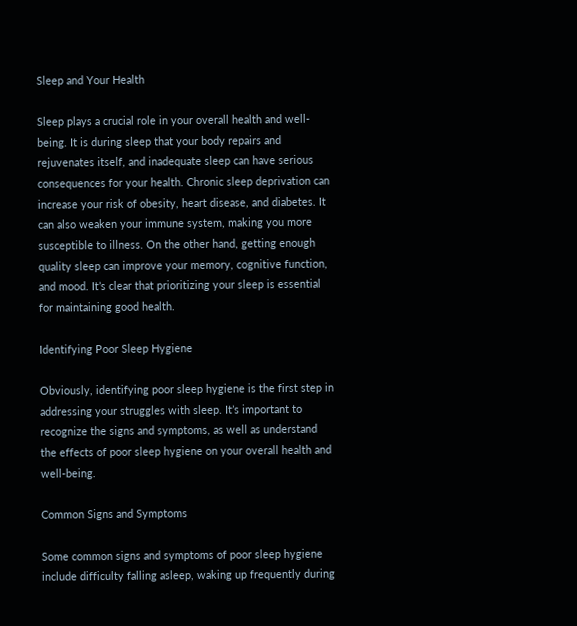Sleep and Your Health

Sleep plays a crucial role in your overall health and well-being. It is during sleep that your body repairs and rejuvenates itself, and inadequate sleep can have serious consequences for your health. Chronic sleep deprivation can increase your risk of obesity, heart disease, and diabetes. It can also weaken your immune system, making you more susceptible to illness. On the other hand, getting enough quality sleep can improve your memory, cognitive function, and mood. It’s clear that prioritizing your sleep is essential for maintaining good health.

Identifying Poor Sleep Hygiene

Obviously, identifying poor sleep hygiene is the first step in addressing your struggles with sleep. It’s important to recognize the signs and symptoms, as well as understand the effects of poor sleep hygiene on your overall health and well-being.

Common Signs and Symptoms

Some common signs and symptoms of poor sleep hygiene include difficulty falling asleep, waking up frequently during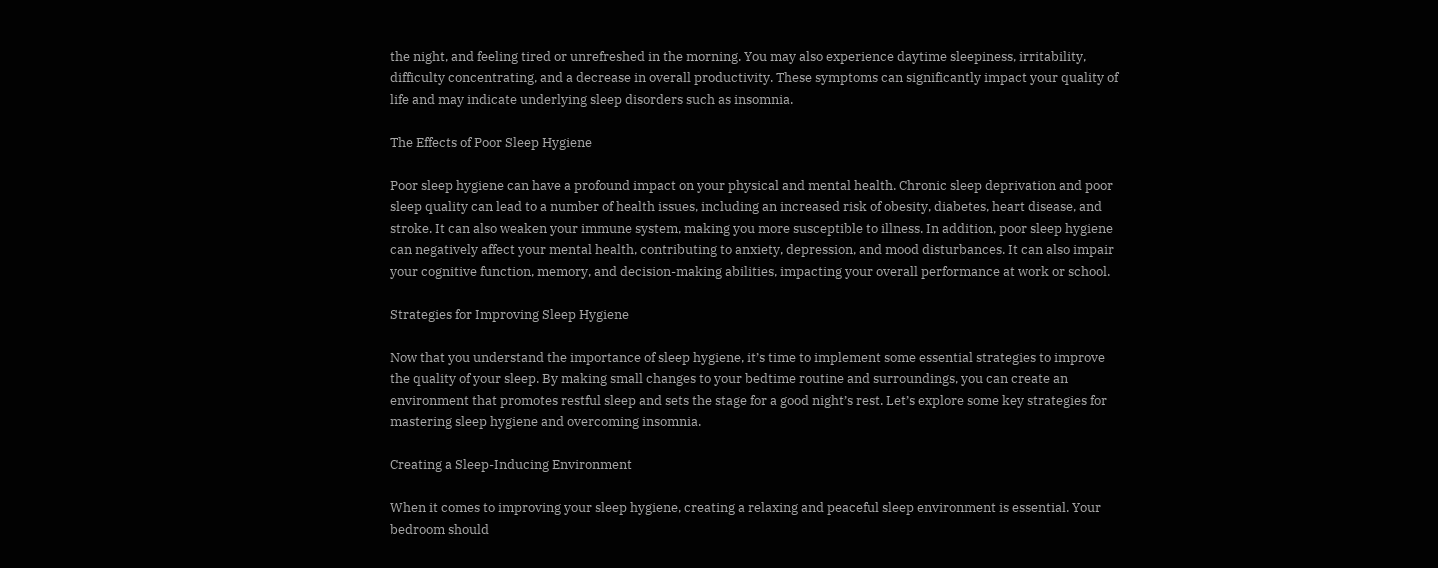the night, and feeling tired or unrefreshed in the morning. You may also experience daytime sleepiness, irritability, difficulty concentrating, and a decrease in overall productivity. These symptoms can significantly impact your quality of life and may indicate underlying sleep disorders such as insomnia.

The Effects of Poor Sleep Hygiene

Poor sleep hygiene can have a profound impact on your physical and mental health. Chronic sleep deprivation and poor sleep quality can lead to a number of health issues, including an increased risk of obesity, diabetes, heart disease, and stroke. It can also weaken your immune system, making you more susceptible to illness. In addition, poor sleep hygiene can negatively affect your mental health, contributing to anxiety, depression, and mood disturbances. It can also impair your cognitive function, memory, and decision-making abilities, impacting your overall performance at work or school.

Strategies for Improving Sleep Hygiene

Now that you understand the importance of sleep hygiene, it’s time to implement some essential strategies to improve the quality of your sleep. By making small changes to your bedtime routine and surroundings, you can create an environment that promotes restful sleep and sets the stage for a good night’s rest. Let’s explore some key strategies for mastering sleep hygiene and overcoming insomnia.

Creating a Sleep-Inducing Environment

When it comes to improving your sleep hygiene, creating a relaxing and peaceful sleep environment is essential. Your bedroom should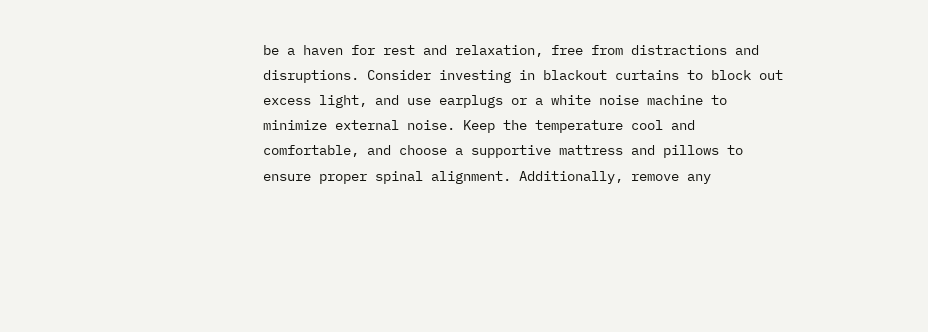be a haven for rest and relaxation, free from distractions and disruptions. Consider investing in blackout curtains to block out excess light, and use earplugs or a white noise machine to minimize external noise. Keep the temperature cool and comfortable, and choose a supportive mattress and pillows to ensure proper spinal alignment. Additionally, remove any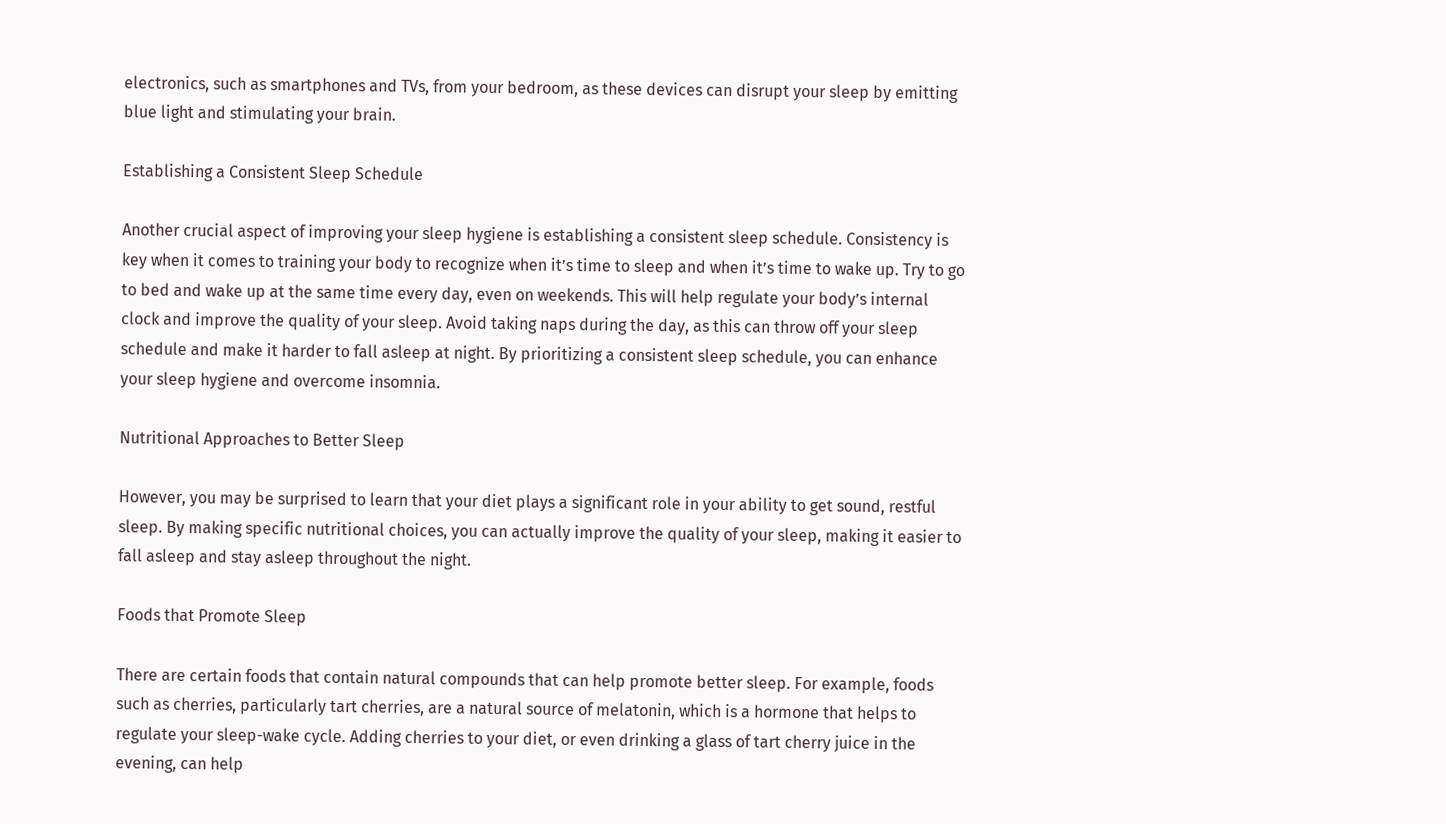electronics, such as smartphones and TVs, from your bedroom, as these devices can disrupt your sleep by emitting blue light and stimulating your brain.

Establishing a Consistent Sleep Schedule

Another crucial aspect of improving your sleep hygiene is establishing a consistent sleep schedule. Consistency is key when it comes to training your body to recognize when it’s time to sleep and when it’s time to wake up. Try to go to bed and wake up at the same time every day, even on weekends. This will help regulate your body’s internal clock and improve the quality of your sleep. Avoid taking naps during the day, as this can throw off your sleep schedule and make it harder to fall asleep at night. By prioritizing a consistent sleep schedule, you can enhance your sleep hygiene and overcome insomnia.

Nutritional Approaches to Better Sleep

However, you may be surprised to learn that your diet plays a significant role in your ability to get sound, restful sleep. By making specific nutritional choices, you can actually improve the quality of your sleep, making it easier to fall asleep and stay asleep throughout the night.

Foods that Promote Sleep

There are certain foods that contain natural compounds that can help promote better sleep. For example, foods such as cherries, particularly tart cherries, are a natural source of melatonin, which is a hormone that helps to regulate your sleep-wake cycle. Adding cherries to your diet, or even drinking a glass of tart cherry juice in the evening, can help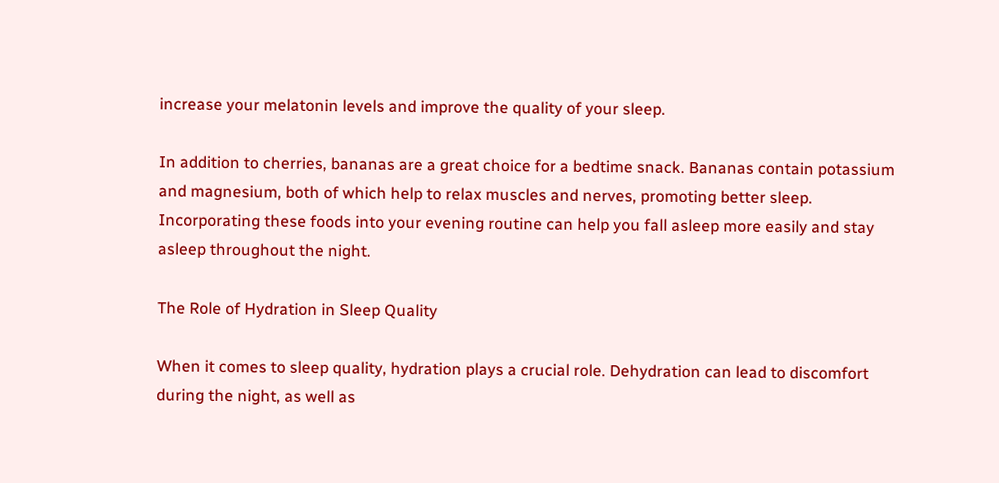increase your melatonin levels and improve the quality of your sleep.

In addition to cherries, bananas are a great choice for a bedtime snack. Bananas contain potassium and magnesium, both of which help to relax muscles and nerves, promoting better sleep. Incorporating these foods into your evening routine can help you fall asleep more easily and stay asleep throughout the night.

The Role of Hydration in Sleep Quality

When it comes to sleep quality, hydration plays a crucial role. Dehydration can lead to discomfort during the night, as well as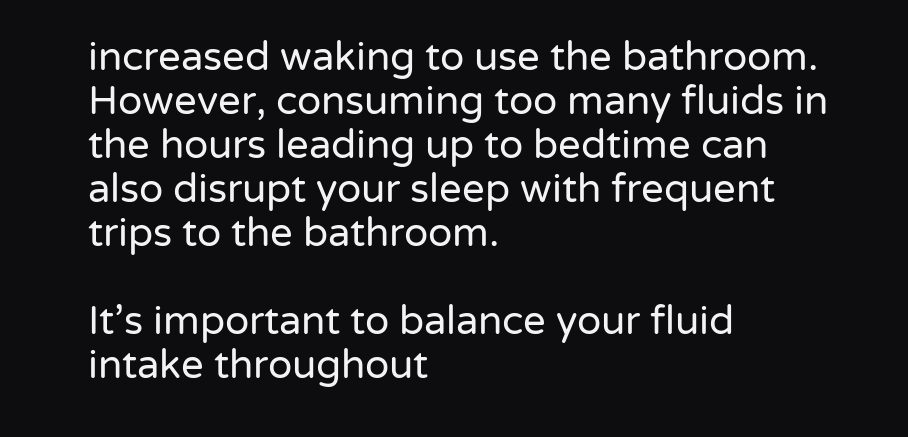increased waking to use the bathroom. However, consuming too many fluids in the hours leading up to bedtime can also disrupt your sleep with frequent trips to the bathroom.

It’s important to balance your fluid intake throughout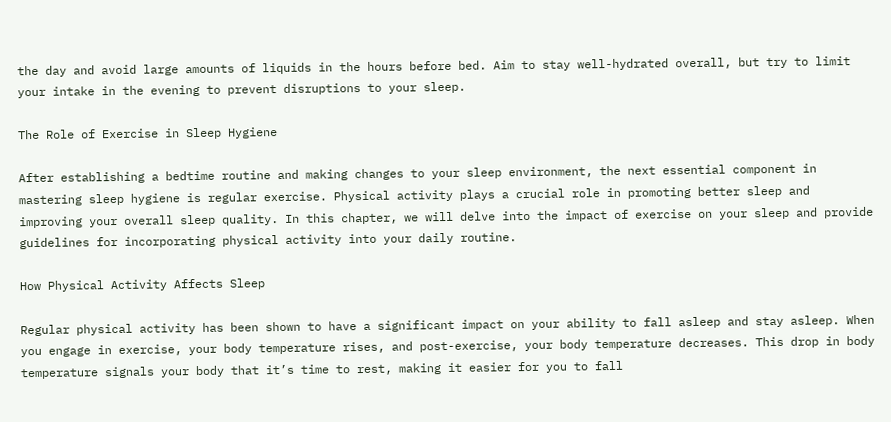the day and avoid large amounts of liquids in the hours before bed. Aim to stay well-hydrated overall, but try to limit your intake in the evening to prevent disruptions to your sleep.

The Role of Exercise in Sleep Hygiene

After establishing a bedtime routine and making changes to your sleep environment, the next essential component in mastering sleep hygiene is regular exercise. Physical activity plays a crucial role in promoting better sleep and improving your overall sleep quality. In this chapter, we will delve into the impact of exercise on your sleep and provide guidelines for incorporating physical activity into your daily routine.

How Physical Activity Affects Sleep

Regular physical activity has been shown to have a significant impact on your ability to fall asleep and stay asleep. When you engage in exercise, your body temperature rises, and post-exercise, your body temperature decreases. This drop in body temperature signals your body that it’s time to rest, making it easier for you to fall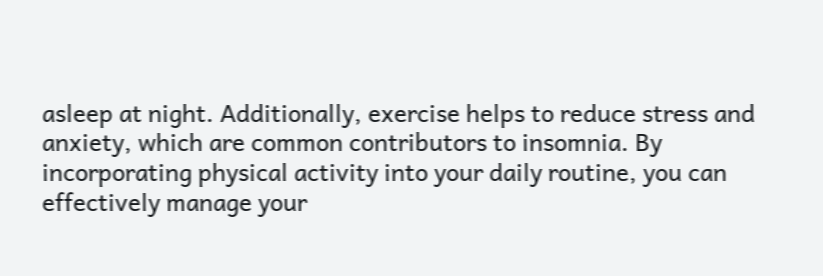asleep at night. Additionally, exercise helps to reduce stress and anxiety, which are common contributors to insomnia. By incorporating physical activity into your daily routine, you can effectively manage your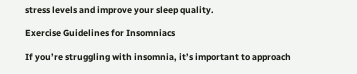stress levels and improve your sleep quality.

Exercise Guidelines for Insomniacs

If you’re struggling with insomnia, it’s important to approach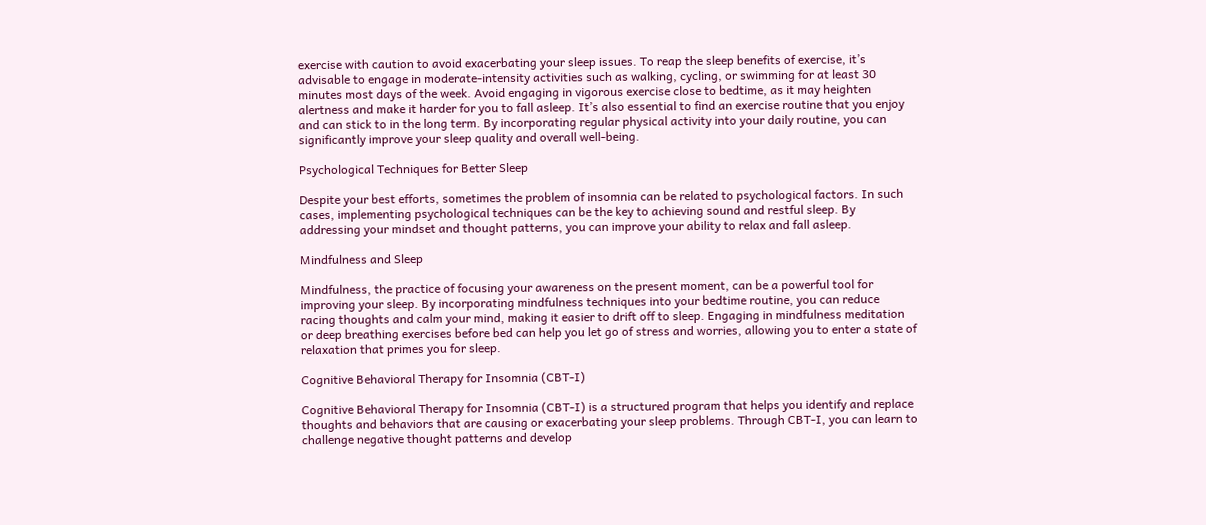exercise with caution to avoid exacerbating your sleep issues. To reap the sleep benefits of exercise, it’s advisable to engage in moderate-intensity activities such as walking, cycling, or swimming for at least 30 minutes most days of the week. Avoid engaging in vigorous exercise close to bedtime, as it may heighten alertness and make it harder for you to fall asleep. It’s also essential to find an exercise routine that you enjoy and can stick to in the long term. By incorporating regular physical activity into your daily routine, you can significantly improve your sleep quality and overall well-being.

Psychological Techniques for Better Sleep

Despite your best efforts, sometimes the problem of insomnia can be related to psychological factors. In such cases, implementing psychological techniques can be the key to achieving sound and restful sleep. By addressing your mindset and thought patterns, you can improve your ability to relax and fall asleep.

Mindfulness and Sleep

Mindfulness, the practice of focusing your awareness on the present moment, can be a powerful tool for improving your sleep. By incorporating mindfulness techniques into your bedtime routine, you can reduce racing thoughts and calm your mind, making it easier to drift off to sleep. Engaging in mindfulness meditation or deep breathing exercises before bed can help you let go of stress and worries, allowing you to enter a state of relaxation that primes you for sleep.

Cognitive Behavioral Therapy for Insomnia (CBT-I)

Cognitive Behavioral Therapy for Insomnia (CBT-I) is a structured program that helps you identify and replace thoughts and behaviors that are causing or exacerbating your sleep problems. Through CBT-I, you can learn to challenge negative thought patterns and develop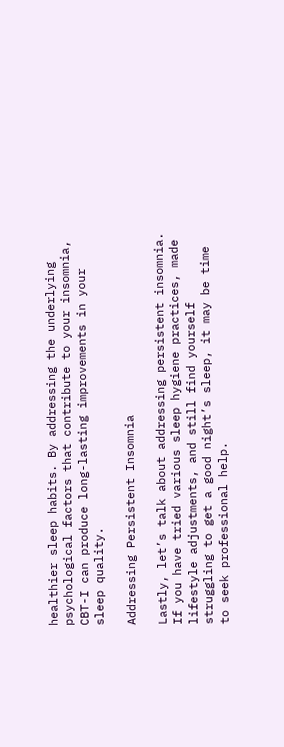healthier sleep habits. By addressing the underlying psychological factors that contribute to your insomnia, CBT-I can produce long-lasting improvements in your sleep quality.

Addressing Persistent Insomnia

Lastly, let’s talk about addressing persistent insomnia. If you have tried various sleep hygiene practices, made lifestyle adjustments, and still find yourself struggling to get a good night’s sleep, it may be time to seek professional help.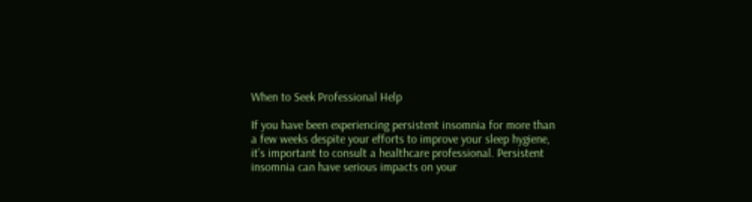When to Seek Professional Help

If you have been experiencing persistent insomnia for more than a few weeks despite your efforts to improve your sleep hygiene, it’s important to consult a healthcare professional. Persistent insomnia can have serious impacts on your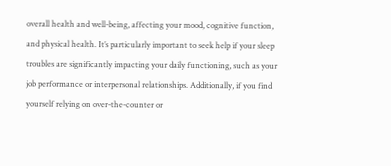overall health and well-being, affecting your mood, cognitive function, and physical health. It’s particularly important to seek help if your sleep troubles are significantly impacting your daily functioning, such as your job performance or interpersonal relationships. Additionally, if you find yourself relying on over-the-counter or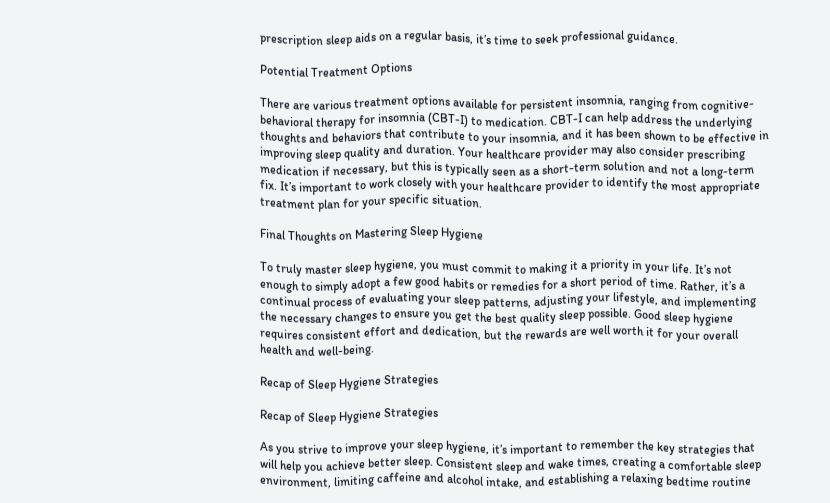prescription sleep aids on a regular basis, it’s time to seek professional guidance.

Potential Treatment Options

There are various treatment options available for persistent insomnia, ranging from cognitive-behavioral therapy for insomnia (CBT-I) to medication. CBT-I can help address the underlying thoughts and behaviors that contribute to your insomnia, and it has been shown to be effective in improving sleep quality and duration. Your healthcare provider may also consider prescribing medication if necessary, but this is typically seen as a short-term solution and not a long-term fix. It’s important to work closely with your healthcare provider to identify the most appropriate treatment plan for your specific situation.

Final Thoughts on Mastering Sleep Hygiene

To truly master sleep hygiene, you must commit to making it a priority in your life. It’s not enough to simply adopt a few good habits or remedies for a short period of time. Rather, it’s a continual process of evaluating your sleep patterns, adjusting your lifestyle, and implementing the necessary changes to ensure you get the best quality sleep possible. Good sleep hygiene requires consistent effort and dedication, but the rewards are well worth it for your overall health and well-being.

Recap of Sleep Hygiene Strategies

Recap of Sleep Hygiene Strategies

As you strive to improve your sleep hygiene, it’s important to remember the key strategies that will help you achieve better sleep. Consistent sleep and wake times, creating a comfortable sleep environment, limiting caffeine and alcohol intake, and establishing a relaxing bedtime routine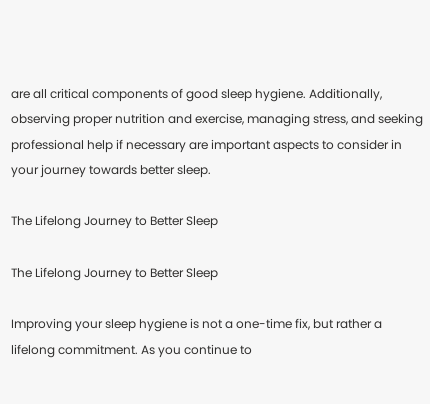are all critical components of good sleep hygiene. Additionally, observing proper nutrition and exercise, managing stress, and seeking professional help if necessary are important aspects to consider in your journey towards better sleep.

The Lifelong Journey to Better Sleep

The Lifelong Journey to Better Sleep

Improving your sleep hygiene is not a one-time fix, but rather a lifelong commitment. As you continue to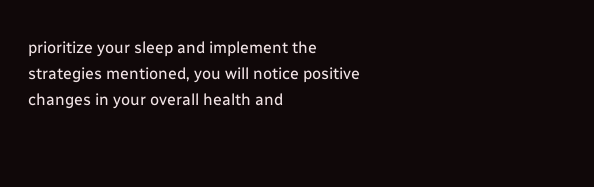prioritize your sleep and implement the strategies mentioned, you will notice positive changes in your overall health and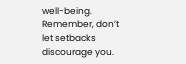well-being. Remember, don’t let setbacks discourage you.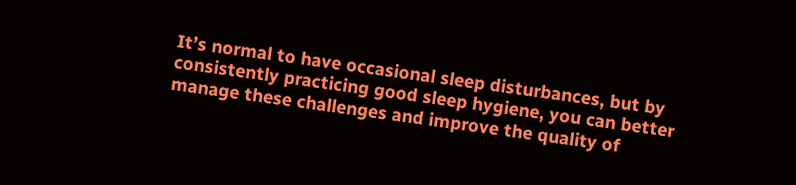It’s normal to have occasional sleep disturbances, but by consistently practicing good sleep hygiene, you can better manage these challenges and improve the quality of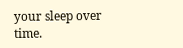your sleep over time.